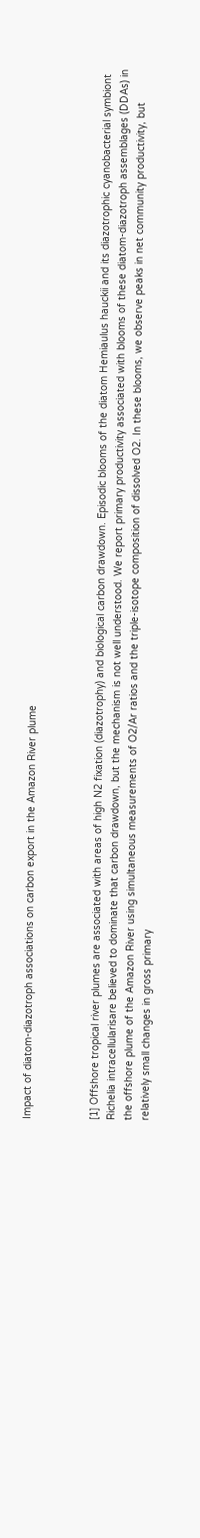Impact of diatom-diazotroph associations on carbon export in the Amazon River plume



[1] Offshore tropical river plumes are associated with areas of high N2 fixation (diazotrophy) and biological carbon drawdown. Episodic blooms of the diatom Hemiaulus hauckii and its diazotrophic cyanobacterial symbiont Richelia intracellularisare believed to dominate that carbon drawdown, but the mechanism is not well understood. We report primary productivity associated with blooms of these diatom-diazotroph assemblages (DDAs) in the offshore plume of the Amazon River using simultaneous measurements of O2/Ar ratios and the triple-isotope composition of dissolved O2. In these blooms, we observe peaks in net community productivity, but relatively small changes in gross primary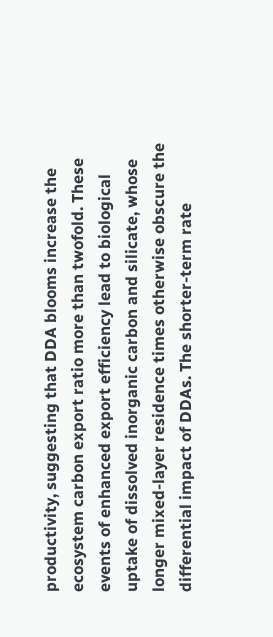productivity, suggesting that DDA blooms increase the ecosystem carbon export ratio more than twofold. These events of enhanced export efficiency lead to biological uptake of dissolved inorganic carbon and silicate, whose longer mixed-layer residence times otherwise obscure the differential impact of DDAs. The shorter-term rate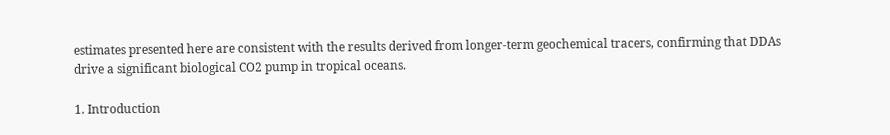estimates presented here are consistent with the results derived from longer-term geochemical tracers, confirming that DDAs drive a significant biological CO2 pump in tropical oceans.

1. Introduction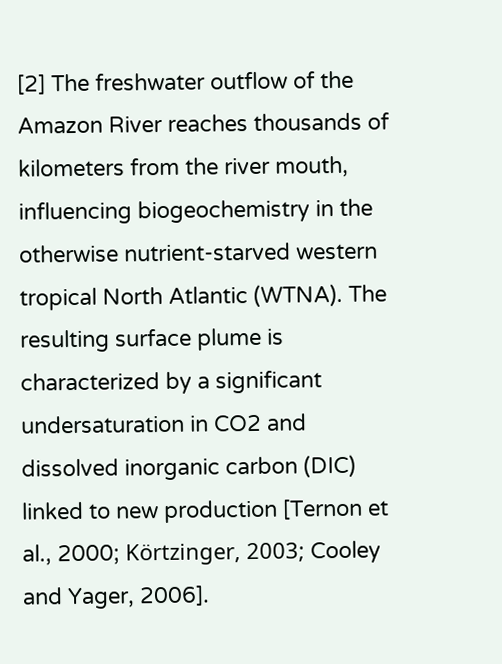[2] The freshwater outflow of the Amazon River reaches thousands of kilometers from the river mouth, influencing biogeochemistry in the otherwise nutrient-starved western tropical North Atlantic (WTNA). The resulting surface plume is characterized by a significant undersaturation in CO2 and dissolved inorganic carbon (DIC) linked to new production [Ternon et al., 2000; Körtzinger, 2003; Cooley and Yager, 2006].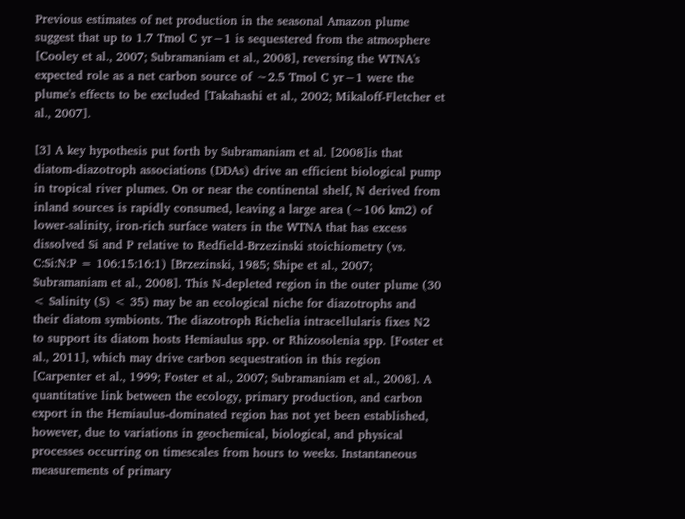Previous estimates of net production in the seasonal Amazon plume suggest that up to 1.7 Tmol C yr−1 is sequestered from the atmosphere [Cooley et al., 2007; Subramaniam et al., 2008], reversing the WTNA's expected role as a net carbon source of ∼2.5 Tmol C yr−1 were the plume's effects to be excluded [Takahashi et al., 2002; Mikaloff-Fletcher et al., 2007].

[3] A key hypothesis put forth by Subramaniam et al. [2008]is that diatom-diazotroph associations (DDAs) drive an efficient biological pump in tropical river plumes. On or near the continental shelf, N derived from inland sources is rapidly consumed, leaving a large area (∼106 km2) of lower-salinity, iron-rich surface waters in the WTNA that has excess dissolved Si and P relative to Redfield-Brzezinski stoichiometry (vs. C:Si:N:P = 106:15:16:1) [Brzezinski, 1985; Shipe et al., 2007; Subramaniam et al., 2008]. This N-depleted region in the outer plume (30 < Salinity (S) < 35) may be an ecological niche for diazotrophs and their diatom symbionts. The diazotroph Richelia intracellularis fixes N2 to support its diatom hosts Hemiaulus spp. or Rhizosolenia spp. [Foster et al., 2011], which may drive carbon sequestration in this region [Carpenter et al., 1999; Foster et al., 2007; Subramaniam et al., 2008]. A quantitative link between the ecology, primary production, and carbon export in the Hemiaulus-dominated region has not yet been established, however, due to variations in geochemical, biological, and physical processes occurring on timescales from hours to weeks. Instantaneous measurements of primary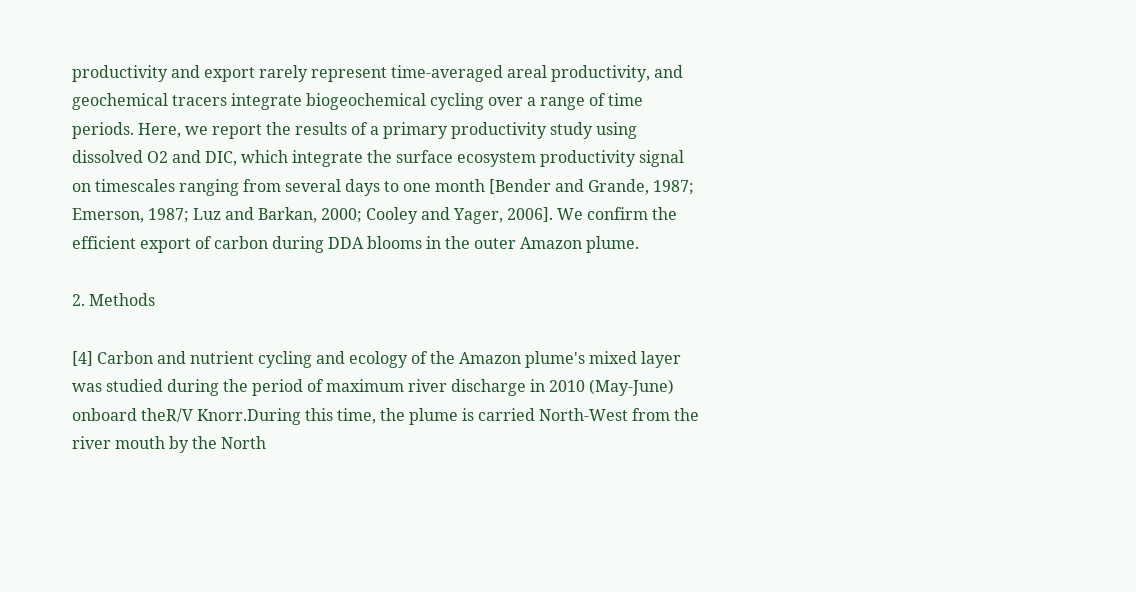productivity and export rarely represent time-averaged areal productivity, and geochemical tracers integrate biogeochemical cycling over a range of time periods. Here, we report the results of a primary productivity study using dissolved O2 and DIC, which integrate the surface ecosystem productivity signal on timescales ranging from several days to one month [Bender and Grande, 1987; Emerson, 1987; Luz and Barkan, 2000; Cooley and Yager, 2006]. We confirm the efficient export of carbon during DDA blooms in the outer Amazon plume.

2. Methods

[4] Carbon and nutrient cycling and ecology of the Amazon plume's mixed layer was studied during the period of maximum river discharge in 2010 (May-June) onboard theR/V Knorr.During this time, the plume is carried North-West from the river mouth by the North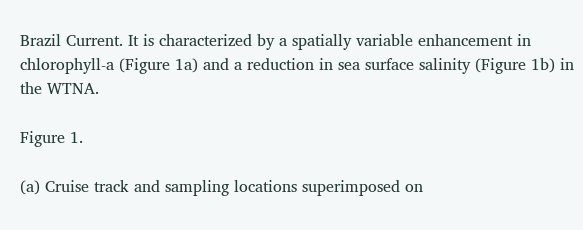Brazil Current. It is characterized by a spatially variable enhancement in chlorophyll-a (Figure 1a) and a reduction in sea surface salinity (Figure 1b) in the WTNA.

Figure 1.

(a) Cruise track and sampling locations superimposed on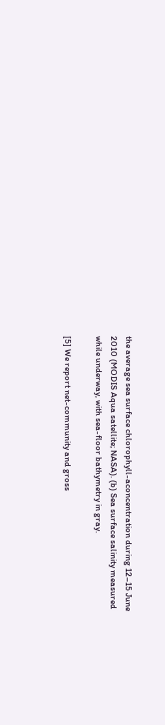the average sea surface chlorophyll-aconcentration during 12–15 June 2010 (MODIS Aqua satellite; NASA). (b) Sea surface salinity measured while underway, with sea-floor bathymetry in gray.

[5] We report net-community and gross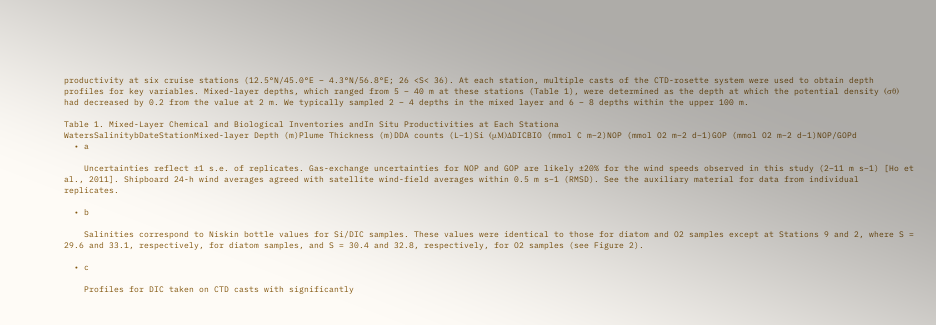productivity at six cruise stations (12.5°N/45.0°E – 4.3°N/56.8°E; 26 <S< 36). At each station, multiple casts of the CTD-rosette system were used to obtain depth profiles for key variables. Mixed-layer depths, which ranged from 5 – 40 m at these stations (Table 1), were determined as the depth at which the potential density (σθ) had decreased by 0.2 from the value at 2 m. We typically sampled 2 – 4 depths in the mixed layer and 6 – 8 depths within the upper 100 m.

Table 1. Mixed-Layer Chemical and Biological Inventories andIn Situ Productivities at Each Stationa
WatersSalinitybDateStationMixed-layer Depth (m)Plume Thickness (m)DDA counts (L−1)Si (μM)ΔDICBIO (mmol C m−2)NOP (mmol O2 m−2 d−1)GOP (mmol O2 m−2 d−1)NOP/GOPd
  • a

    Uncertainties reflect ±1 s.e. of replicates. Gas-exchange uncertainties for NOP and GOP are likely ±20% for the wind speeds observed in this study (2–11 m s−1) [Ho et al., 2011]. Shipboard 24-h wind averages agreed with satellite wind-field averages within 0.5 m s−1 (RMSD). See the auxiliary material for data from individual replicates.

  • b

    Salinities correspond to Niskin bottle values for Si/DIC samples. These values were identical to those for diatom and O2 samples except at Stations 9 and 2, where S = 29.6 and 33.1, respectively, for diatom samples, and S = 30.4 and 32.8, respectively, for O2 samples (see Figure 2).

  • c

    Profiles for DIC taken on CTD casts with significantly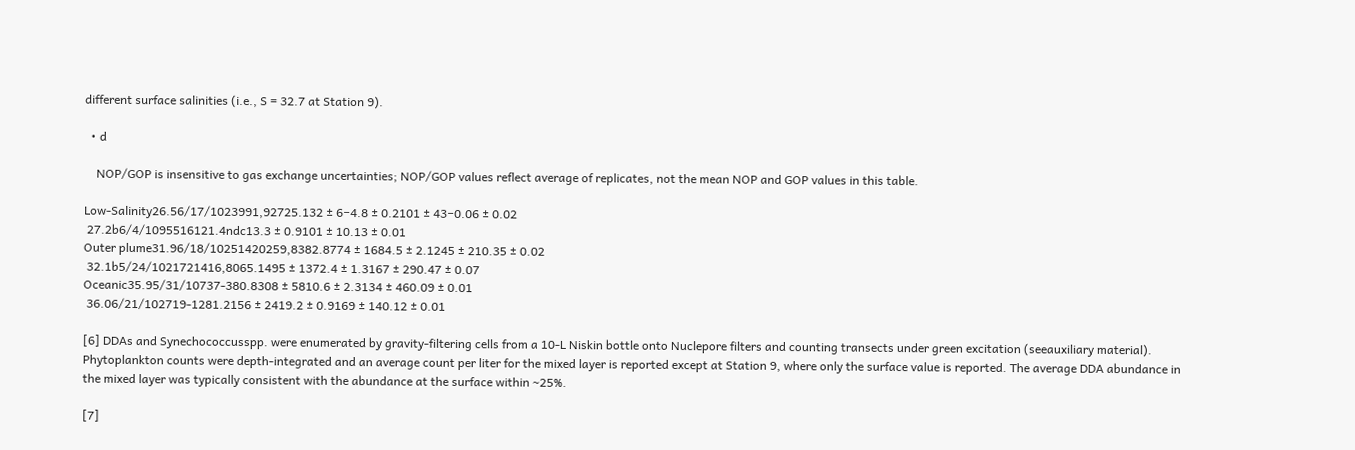different surface salinities (i.e., S = 32.7 at Station 9).

  • d

    NOP/GOP is insensitive to gas exchange uncertainties; NOP/GOP values reflect average of replicates, not the mean NOP and GOP values in this table.

Low-Salinity26.56/17/1023991,92725.132 ± 6−4.8 ± 0.2101 ± 43−0.06 ± 0.02
 27.2b6/4/1095516121.4ndc13.3 ± 0.9101 ± 10.13 ± 0.01
Outer plume31.96/18/10251420259,8382.8774 ± 1684.5 ± 2.1245 ± 210.35 ± 0.02
 32.1b5/24/1021721416,8065.1495 ± 1372.4 ± 1.3167 ± 290.47 ± 0.07
Oceanic35.95/31/10737-380.8308 ± 5810.6 ± 2.3134 ± 460.09 ± 0.01
 36.06/21/102719-1281.2156 ± 2419.2 ± 0.9169 ± 140.12 ± 0.01

[6] DDAs and Synechococcusspp. were enumerated by gravity-filtering cells from a 10-L Niskin bottle onto Nuclepore filters and counting transects under green excitation (seeauxiliary material). Phytoplankton counts were depth-integrated and an average count per liter for the mixed layer is reported except at Station 9, where only the surface value is reported. The average DDA abundance in the mixed layer was typically consistent with the abundance at the surface within ∼25%.

[7]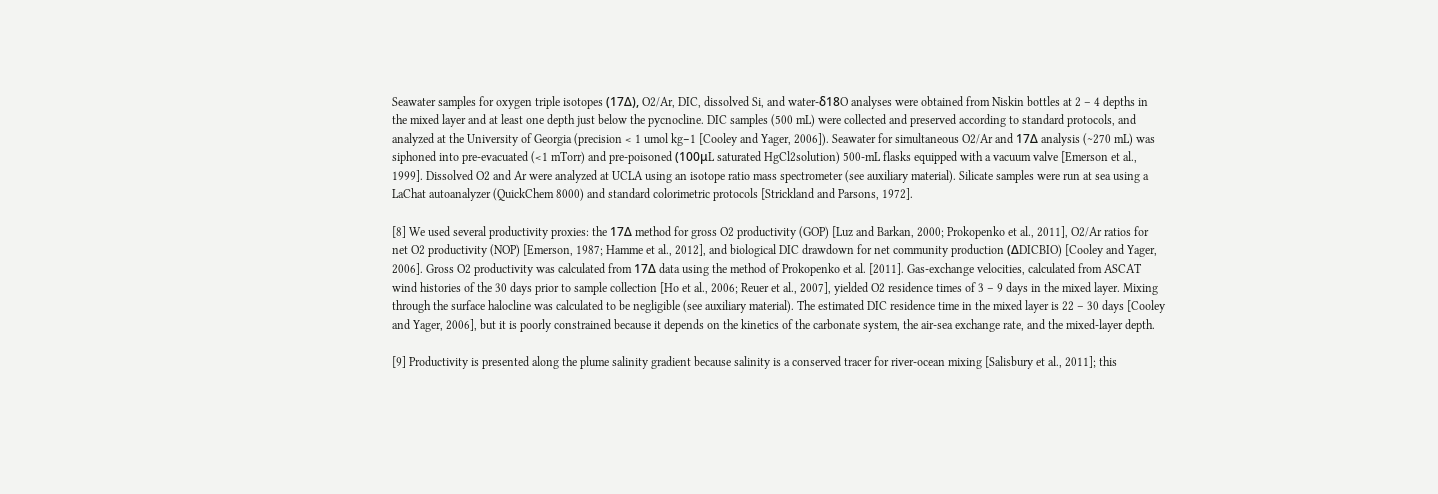Seawater samples for oxygen triple isotopes (17Δ), O2/Ar, DIC, dissolved Si, and water-δ18O analyses were obtained from Niskin bottles at 2 – 4 depths in the mixed layer and at least one depth just below the pycnocline. DIC samples (500 mL) were collected and preserved according to standard protocols, and analyzed at the University of Georgia (precision < 1 umol kg−1 [Cooley and Yager, 2006]). Seawater for simultaneous O2/Ar and 17Δ analysis (∼270 mL) was siphoned into pre-evacuated (<1 mTorr) and pre-poisoned (100μL saturated HgCl2solution) 500-mL flasks equipped with a vacuum valve [Emerson et al., 1999]. Dissolved O2 and Ar were analyzed at UCLA using an isotope ratio mass spectrometer (see auxiliary material). Silicate samples were run at sea using a LaChat autoanalyzer (QuickChem 8000) and standard colorimetric protocols [Strickland and Parsons, 1972].

[8] We used several productivity proxies: the 17Δ method for gross O2 productivity (GOP) [Luz and Barkan, 2000; Prokopenko et al., 2011], O2/Ar ratios for net O2 productivity (NOP) [Emerson, 1987; Hamme et al., 2012], and biological DIC drawdown for net community production (ΔDICBIO) [Cooley and Yager, 2006]. Gross O2 productivity was calculated from 17Δ data using the method of Prokopenko et al. [2011]. Gas-exchange velocities, calculated from ASCAT wind histories of the 30 days prior to sample collection [Ho et al., 2006; Reuer et al., 2007], yielded O2 residence times of 3 – 9 days in the mixed layer. Mixing through the surface halocline was calculated to be negligible (see auxiliary material). The estimated DIC residence time in the mixed layer is 22 – 30 days [Cooley and Yager, 2006], but it is poorly constrained because it depends on the kinetics of the carbonate system, the air-sea exchange rate, and the mixed-layer depth.

[9] Productivity is presented along the plume salinity gradient because salinity is a conserved tracer for river-ocean mixing [Salisbury et al., 2011]; this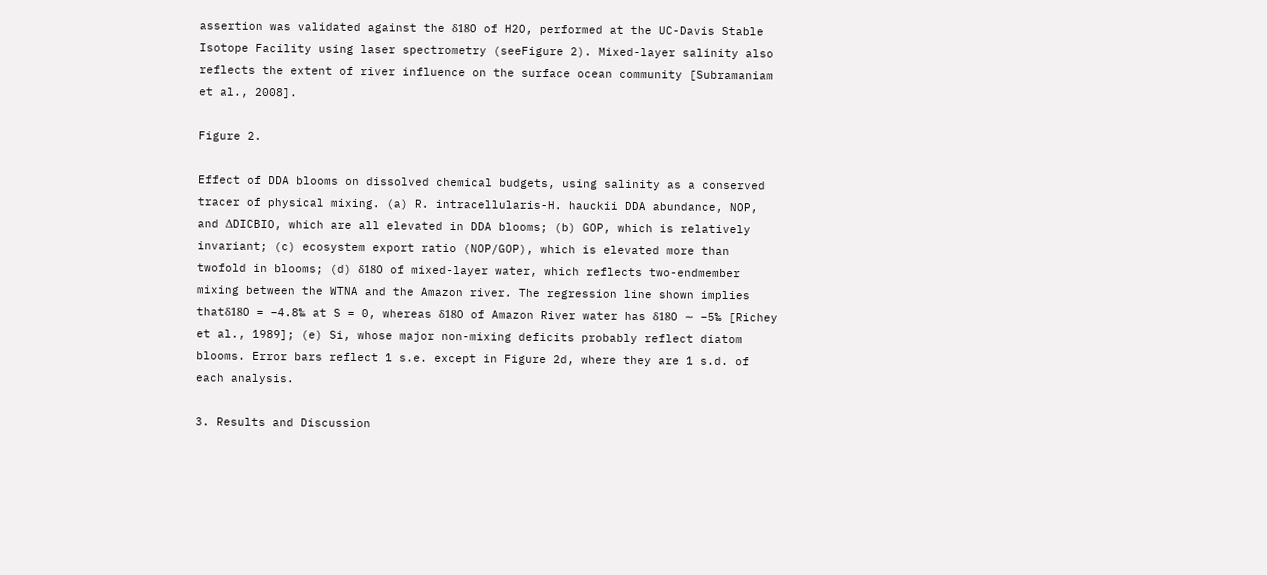assertion was validated against the δ18O of H2O, performed at the UC-Davis Stable Isotope Facility using laser spectrometry (seeFigure 2). Mixed-layer salinity also reflects the extent of river influence on the surface ocean community [Subramaniam et al., 2008].

Figure 2.

Effect of DDA blooms on dissolved chemical budgets, using salinity as a conserved tracer of physical mixing. (a) R. intracellularis-H. hauckii DDA abundance, NOP, and ΔDICBIO, which are all elevated in DDA blooms; (b) GOP, which is relatively invariant; (c) ecosystem export ratio (NOP/GOP), which is elevated more than twofold in blooms; (d) δ18O of mixed-layer water, which reflects two-endmember mixing between the WTNA and the Amazon river. The regression line shown implies thatδ18O = −4.8‰ at S = 0, whereas δ18O of Amazon River water has δ18O ∼ −5‰ [Richey et al., 1989]; (e) Si, whose major non-mixing deficits probably reflect diatom blooms. Error bars reflect 1 s.e. except in Figure 2d, where they are 1 s.d. of each analysis.

3. Results and Discussion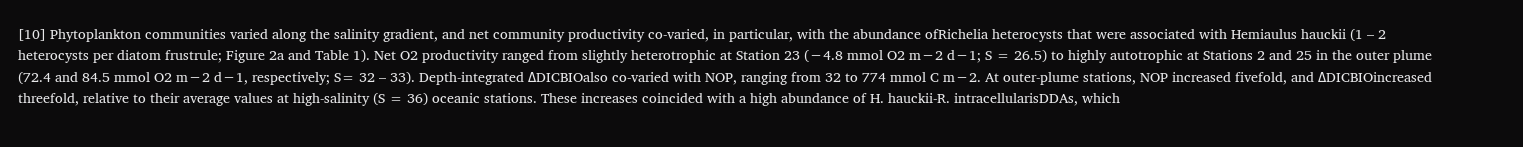[10] Phytoplankton communities varied along the salinity gradient, and net community productivity co-varied, in particular, with the abundance ofRichelia heterocysts that were associated with Hemiaulus hauckii (1 – 2 heterocysts per diatom frustrule; Figure 2a and Table 1). Net O2 productivity ranged from slightly heterotrophic at Station 23 (−4.8 mmol O2 m−2 d−1; S = 26.5) to highly autotrophic at Stations 2 and 25 in the outer plume (72.4 and 84.5 mmol O2 m−2 d−1, respectively; S= 32 – 33). Depth-integrated ΔDICBIOalso co-varied with NOP, ranging from 32 to 774 mmol C m−2. At outer-plume stations, NOP increased fivefold, and ΔDICBIOincreased threefold, relative to their average values at high-salinity (S = 36) oceanic stations. These increases coincided with a high abundance of H. hauckii-R. intracellularisDDAs, which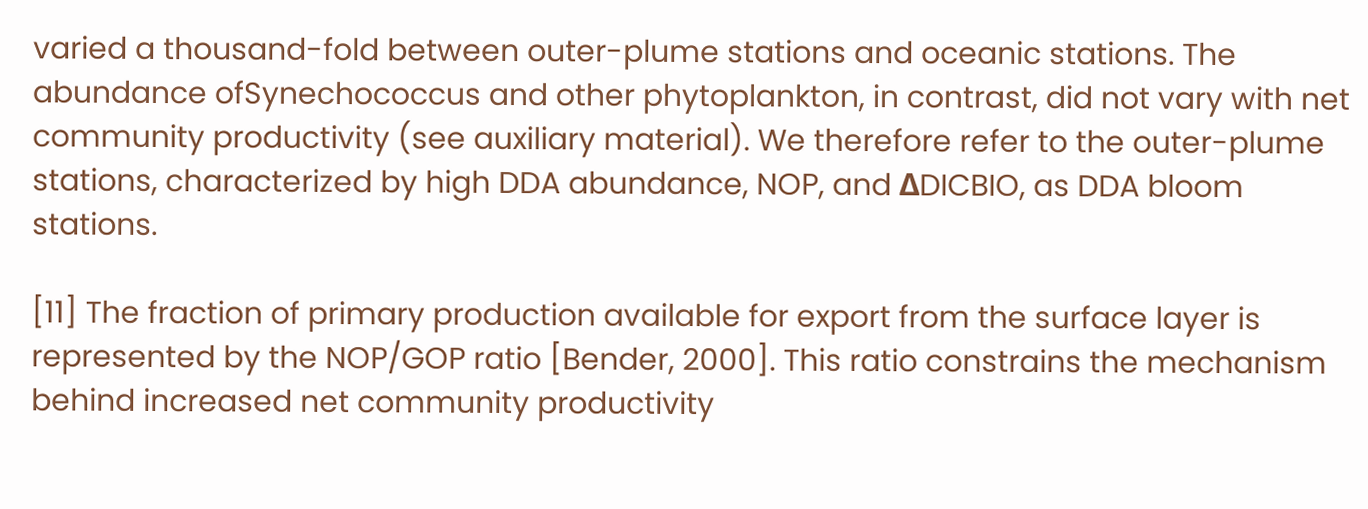varied a thousand-fold between outer-plume stations and oceanic stations. The abundance ofSynechococcus and other phytoplankton, in contrast, did not vary with net community productivity (see auxiliary material). We therefore refer to the outer-plume stations, characterized by high DDA abundance, NOP, and ΔDICBIO, as DDA bloom stations.

[11] The fraction of primary production available for export from the surface layer is represented by the NOP/GOP ratio [Bender, 2000]. This ratio constrains the mechanism behind increased net community productivity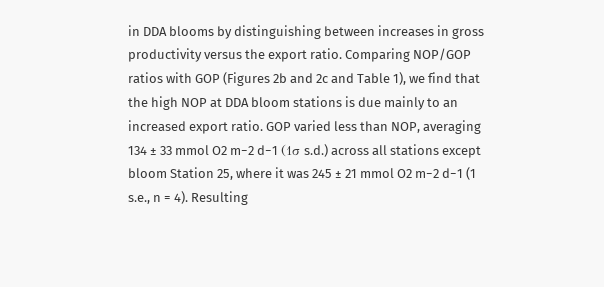in DDA blooms by distinguishing between increases in gross productivity versus the export ratio. Comparing NOP/GOP ratios with GOP (Figures 2b and 2c and Table 1), we find that the high NOP at DDA bloom stations is due mainly to an increased export ratio. GOP varied less than NOP, averaging 134 ± 33 mmol O2 m−2 d−1 (1σ s.d.) across all stations except bloom Station 25, where it was 245 ± 21 mmol O2 m−2 d−1 (1 s.e., n = 4). Resulting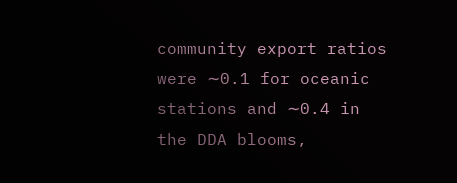community export ratios were ∼0.1 for oceanic stations and ∼0.4 in the DDA blooms,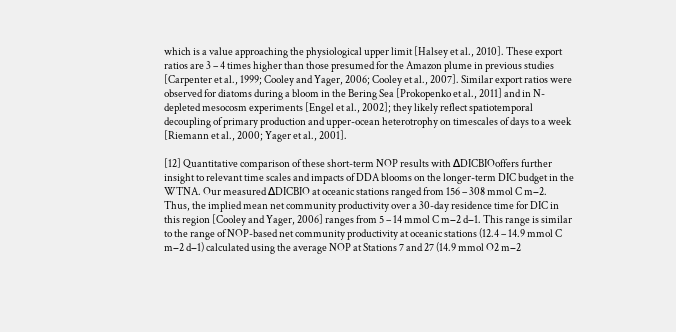which is a value approaching the physiological upper limit [Halsey et al., 2010]. These export ratios are 3 – 4 times higher than those presumed for the Amazon plume in previous studies [Carpenter et al., 1999; Cooley and Yager, 2006; Cooley et al., 2007]. Similar export ratios were observed for diatoms during a bloom in the Bering Sea [Prokopenko et al., 2011] and in N-depleted mesocosm experiments [Engel et al., 2002]; they likely reflect spatiotemporal decoupling of primary production and upper-ocean heterotrophy on timescales of days to a week [Riemann et al., 2000; Yager et al., 2001].

[12] Quantitative comparison of these short-term NOP results with ΔDICBIOoffers further insight to relevant time scales and impacts of DDA blooms on the longer-term DIC budget in the WTNA. Our measured ΔDICBIO at oceanic stations ranged from 156 – 308 mmol C m−2. Thus, the implied mean net community productivity over a 30-day residence time for DIC in this region [Cooley and Yager, 2006] ranges from 5 – 14 mmol C m−2 d−1. This range is similar to the range of NOP-based net community productivity at oceanic stations (12.4 – 14.9 mmol C m−2 d−1) calculated using the average NOP at Stations 7 and 27 (14.9 mmol O2 m−2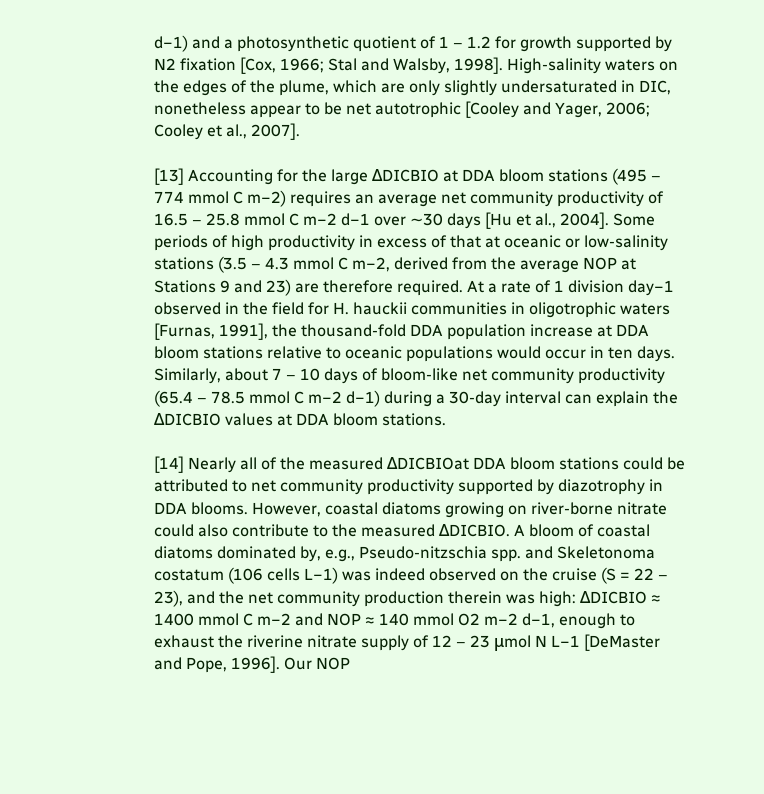d−1) and a photosynthetic quotient of 1 – 1.2 for growth supported by N2 fixation [Cox, 1966; Stal and Walsby, 1998]. High-salinity waters on the edges of the plume, which are only slightly undersaturated in DIC, nonetheless appear to be net autotrophic [Cooley and Yager, 2006; Cooley et al., 2007].

[13] Accounting for the large ΔDICBIO at DDA bloom stations (495 – 774 mmol C m−2) requires an average net community productivity of 16.5 – 25.8 mmol C m−2 d−1 over ∼30 days [Hu et al., 2004]. Some periods of high productivity in excess of that at oceanic or low-salinity stations (3.5 – 4.3 mmol C m−2, derived from the average NOP at Stations 9 and 23) are therefore required. At a rate of 1 division day−1 observed in the field for H. hauckii communities in oligotrophic waters [Furnas, 1991], the thousand-fold DDA population increase at DDA bloom stations relative to oceanic populations would occur in ten days. Similarly, about 7 – 10 days of bloom-like net community productivity (65.4 – 78.5 mmol C m−2 d−1) during a 30-day interval can explain the ΔDICBIO values at DDA bloom stations.

[14] Nearly all of the measured ΔDICBIOat DDA bloom stations could be attributed to net community productivity supported by diazotrophy in DDA blooms. However, coastal diatoms growing on river-borne nitrate could also contribute to the measured ΔDICBIO. A bloom of coastal diatoms dominated by, e.g., Pseudo-nitzschia spp. and Skeletonoma costatum (106 cells L−1) was indeed observed on the cruise (S = 22 – 23), and the net community production therein was high: ΔDICBIO ≈ 1400 mmol C m−2 and NOP ≈ 140 mmol O2 m−2 d−1, enough to exhaust the riverine nitrate supply of 12 – 23 μmol N L−1 [DeMaster and Pope, 1996]. Our NOP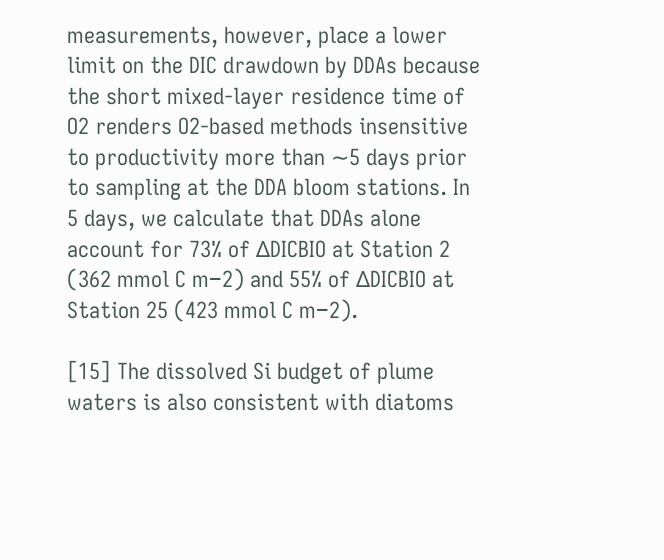measurements, however, place a lower limit on the DIC drawdown by DDAs because the short mixed-layer residence time of O2 renders O2-based methods insensitive to productivity more than ∼5 days prior to sampling at the DDA bloom stations. In 5 days, we calculate that DDAs alone account for 73% of ΔDICBIO at Station 2 (362 mmol C m−2) and 55% of ΔDICBIO at Station 25 (423 mmol C m−2).

[15] The dissolved Si budget of plume waters is also consistent with diatoms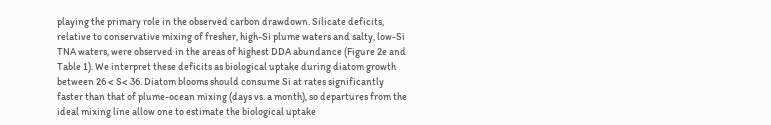playing the primary role in the observed carbon drawdown. Silicate deficits, relative to conservative mixing of fresher, high-Si plume waters and salty, low-Si TNA waters, were observed in the areas of highest DDA abundance (Figure 2e and Table 1). We interpret these deficits as biological uptake during diatom growth between 26 < S< 36. Diatom blooms should consume Si at rates significantly faster than that of plume-ocean mixing (days vs. a month), so departures from the ideal mixing line allow one to estimate the biological uptake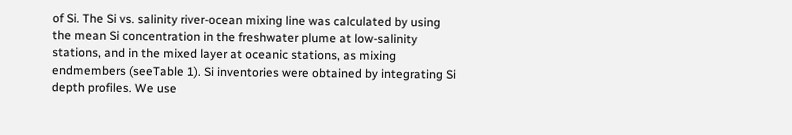of Si. The Si vs. salinity river-ocean mixing line was calculated by using the mean Si concentration in the freshwater plume at low-salinity stations, and in the mixed layer at oceanic stations, as mixing endmembers (seeTable 1). Si inventories were obtained by integrating Si depth profiles. We use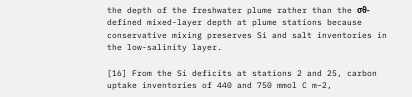the depth of the freshwater plume rather than the σθ-defined mixed-layer depth at plume stations because conservative mixing preserves Si and salt inventories in the low-salinity layer.

[16] From the Si deficits at stations 2 and 25, carbon uptake inventories of 440 and 750 mmol C m−2,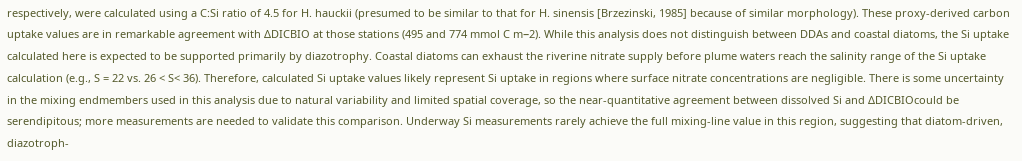respectively, were calculated using a C:Si ratio of 4.5 for H. hauckii (presumed to be similar to that for H. sinensis [Brzezinski, 1985] because of similar morphology). These proxy-derived carbon uptake values are in remarkable agreement with ΔDICBIO at those stations (495 and 774 mmol C m−2). While this analysis does not distinguish between DDAs and coastal diatoms, the Si uptake calculated here is expected to be supported primarily by diazotrophy. Coastal diatoms can exhaust the riverine nitrate supply before plume waters reach the salinity range of the Si uptake calculation (e.g., S = 22 vs. 26 < S< 36). Therefore, calculated Si uptake values likely represent Si uptake in regions where surface nitrate concentrations are negligible. There is some uncertainty in the mixing endmembers used in this analysis due to natural variability and limited spatial coverage, so the near-quantitative agreement between dissolved Si and ΔDICBIOcould be serendipitous; more measurements are needed to validate this comparison. Underway Si measurements rarely achieve the full mixing-line value in this region, suggesting that diatom-driven, diazotroph-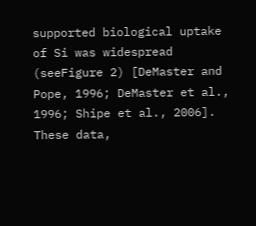supported biological uptake of Si was widespread (seeFigure 2) [DeMaster and Pope, 1996; DeMaster et al., 1996; Shipe et al., 2006]. These data,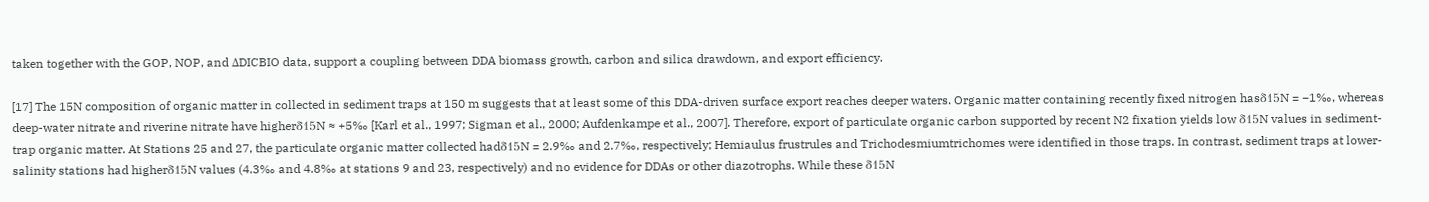taken together with the GOP, NOP, and ΔDICBIO data, support a coupling between DDA biomass growth, carbon and silica drawdown, and export efficiency.

[17] The 15N composition of organic matter in collected in sediment traps at 150 m suggests that at least some of this DDA-driven surface export reaches deeper waters. Organic matter containing recently fixed nitrogen hasδ15N = −1‰, whereas deep-water nitrate and riverine nitrate have higherδ15N ≈ +5‰ [Karl et al., 1997; Sigman et al., 2000; Aufdenkampe et al., 2007]. Therefore, export of particulate organic carbon supported by recent N2 fixation yields low δ15N values in sediment-trap organic matter. At Stations 25 and 27, the particulate organic matter collected hadδ15N = 2.9‰ and 2.7‰, respectively; Hemiaulus frustrules and Trichodesmiumtrichomes were identified in those traps. In contrast, sediment traps at lower-salinity stations had higherδ15N values (4.3‰ and 4.8‰ at stations 9 and 23, respectively) and no evidence for DDAs or other diazotrophs. While these δ15N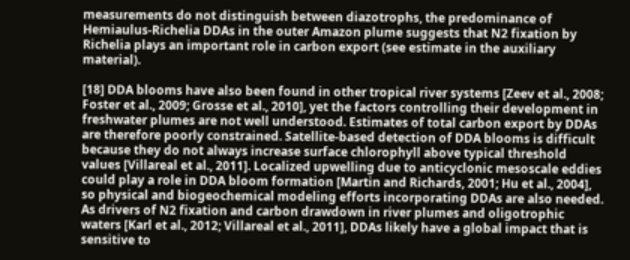measurements do not distinguish between diazotrophs, the predominance of Hemiaulus-Richelia DDAs in the outer Amazon plume suggests that N2 fixation by Richelia plays an important role in carbon export (see estimate in the auxiliary material).

[18] DDA blooms have also been found in other tropical river systems [Zeev et al., 2008; Foster et al., 2009; Grosse et al., 2010], yet the factors controlling their development in freshwater plumes are not well understood. Estimates of total carbon export by DDAs are therefore poorly constrained. Satellite-based detection of DDA blooms is difficult because they do not always increase surface chlorophyll above typical threshold values [Villareal et al., 2011]. Localized upwelling due to anticyclonic mesoscale eddies could play a role in DDA bloom formation [Martin and Richards, 2001; Hu et al., 2004], so physical and biogeochemical modeling efforts incorporating DDAs are also needed. As drivers of N2 fixation and carbon drawdown in river plumes and oligotrophic waters [Karl et al., 2012; Villareal et al., 2011], DDAs likely have a global impact that is sensitive to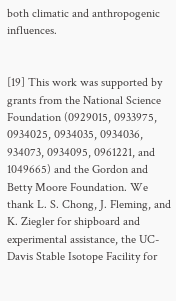both climatic and anthropogenic influences.


[19] This work was supported by grants from the National Science Foundation (0929015, 0933975, 0934025, 0934035, 0934036, 934073, 0934095, 0961221, and 1049665) and the Gordon and Betty Moore Foundation. We thank L. S. Chong, J. Fleming, and K. Ziegler for shipboard and experimental assistance, the UC-Davis Stable Isotope Facility for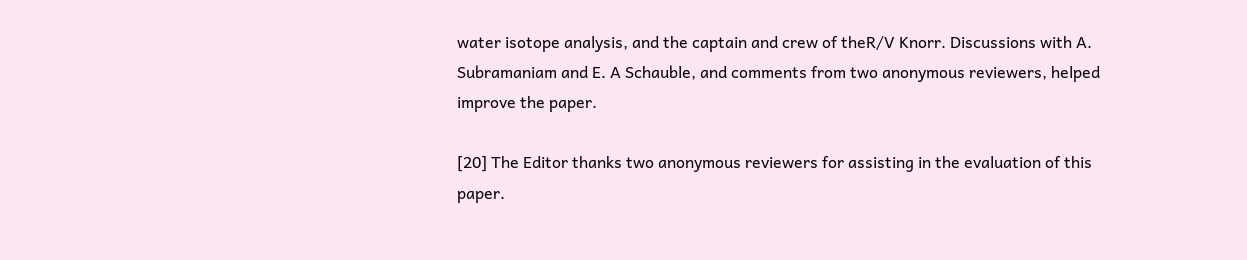water isotope analysis, and the captain and crew of theR/V Knorr. Discussions with A. Subramaniam and E. A Schauble, and comments from two anonymous reviewers, helped improve the paper.

[20] The Editor thanks two anonymous reviewers for assisting in the evaluation of this paper.